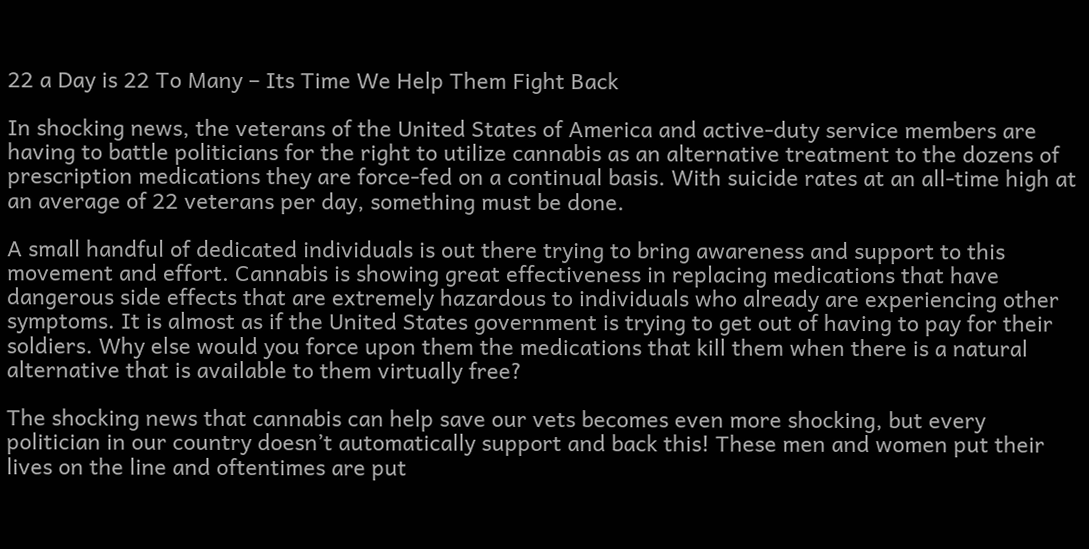22 a Day is 22 To Many – Its Time We Help Them Fight Back

In shocking news, the veterans of the United States of America and active-duty service members are having to battle politicians for the right to utilize cannabis as an alternative treatment to the dozens of prescription medications they are force-fed on a continual basis. With suicide rates at an all-time high at an average of 22 veterans per day, something must be done.

A small handful of dedicated individuals is out there trying to bring awareness and support to this movement and effort. Cannabis is showing great effectiveness in replacing medications that have dangerous side effects that are extremely hazardous to individuals who already are experiencing other symptoms. It is almost as if the United States government is trying to get out of having to pay for their soldiers. Why else would you force upon them the medications that kill them when there is a natural alternative that is available to them virtually free?

The shocking news that cannabis can help save our vets becomes even more shocking, but every politician in our country doesn’t automatically support and back this! These men and women put their lives on the line and oftentimes are put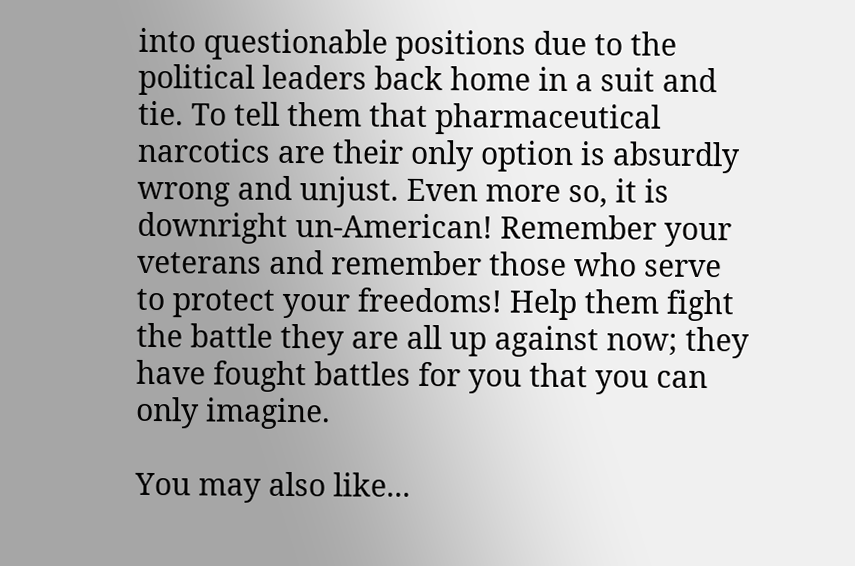into questionable positions due to the political leaders back home in a suit and tie. To tell them that pharmaceutical narcotics are their only option is absurdly wrong and unjust. Even more so, it is downright un-American! Remember your veterans and remember those who serve to protect your freedoms! Help them fight the battle they are all up against now; they have fought battles for you that you can only imagine.

You may also like...